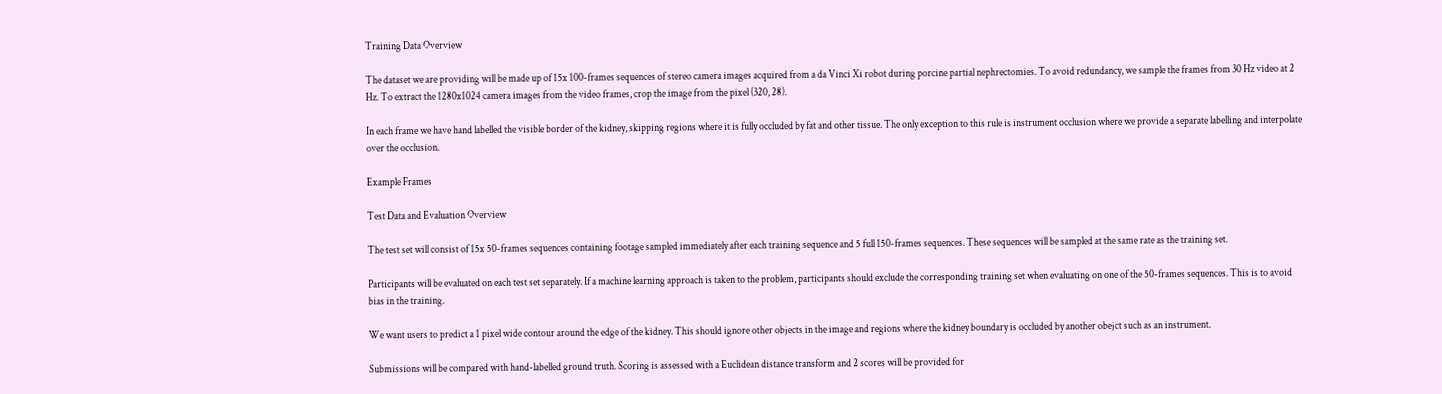Training Data Overview

The dataset we are providing will be made up of 15x 100-frames sequences of stereo camera images acquired from a da Vinci Xi robot during porcine partial nephrectomies. To avoid redundancy, we sample the frames from 30 Hz video at 2 Hz. To extract the 1280x1024 camera images from the video frames, crop the image from the pixel (320, 28).

In each frame we have hand labelled the visible border of the kidney, skipping regions where it is fully occluded by fat and other tissue. The only exception to this rule is instrument occlusion where we provide a separate labelling and interpolate over the occlusion.

Example Frames

Test Data and Evaluation Overview

The test set will consist of 15x 50-frames sequences containing footage sampled immediately after each training sequence and 5 full 150-frames sequences. These sequences will be sampled at the same rate as the training set.

Participants will be evaluated on each test set separately. If a machine learning approach is taken to the problem, participants should exclude the corresponding training set when evaluating on one of the 50-frames sequences. This is to avoid bias in the training.

We want users to predict a 1 pixel wide contour around the edge of the kidney. This should ignore other objects in the image and regions where the kidney boundary is occluded by another obejct such as an instrument.

Submissions will be compared with hand-labelled ground truth. Scoring is assessed with a Euclidean distance transform and 2 scores will be provided for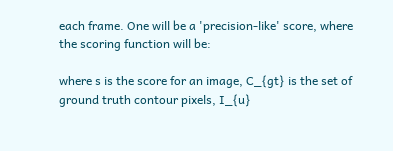each frame. One will be a 'precision-like' score, where the scoring function will be:

where s is the score for an image, C_{gt} is the set of ground truth contour pixels, I_{u}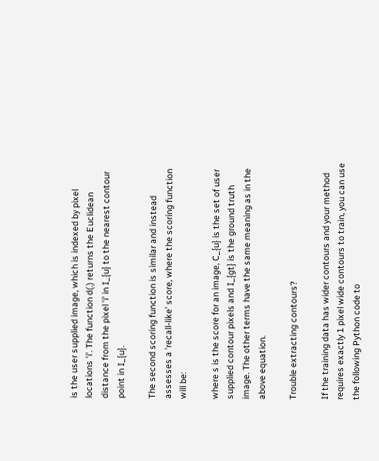is the user supplied image, which is indexed by pixel locations 'i'. The function d(.) returns the Euclidean distance from the pixel 'i' in I_{u} to the nearest contour point in I_{u}.

The second scoring function is similar and instead assesses a 'recall-like' score, where the scoring function will be:

where s is the score for an image, C_{u} is the set of user supplied contour pixels and I_{gt} is the ground truth image. The other terms have the same meaning as in the above equation.

Trouble extracting contours?

If the training data has wider contours and your method requires exactly 1 pixel wide contours to train, you can use the following Python code to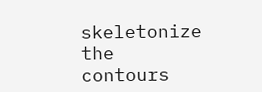skeletonize the contours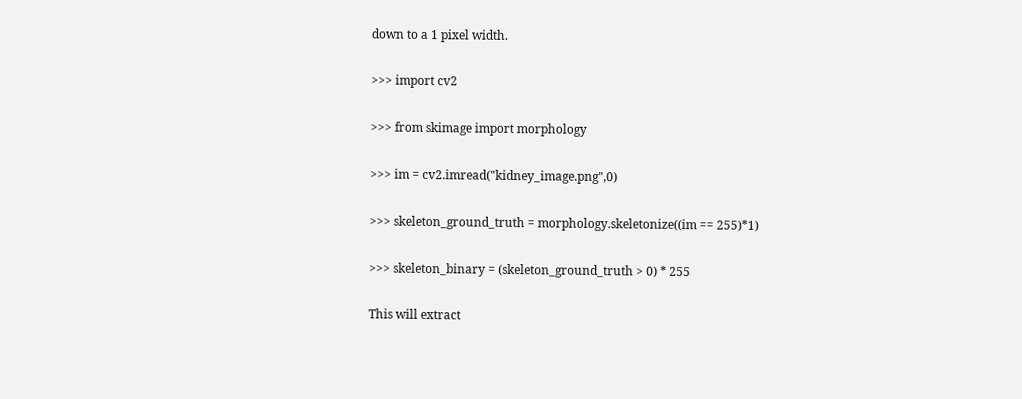down to a 1 pixel width.

>>> import cv2

>>> from skimage import morphology

>>> im = cv2.imread("kidney_image.png",0)

>>> skeleton_ground_truth = morphology.skeletonize((im == 255)*1)

>>> skeleton_binary = (skeleton_ground_truth > 0) * 255

This will extract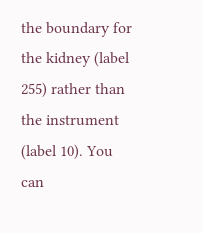the boundary for the kidney (label 255) rather than the instrument (label 10). You can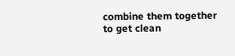combine them together to get clean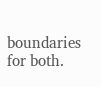boundaries for both.